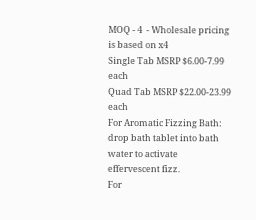MOQ - 4  - Wholesale pricing is based on x4
Single Tab MSRP $6.00-7.99 each
Quad Tab MSRP $22.00-23.99 each
For Aromatic Fizzing Bath: drop bath tablet into bath water to activate
effervescent fizz.
For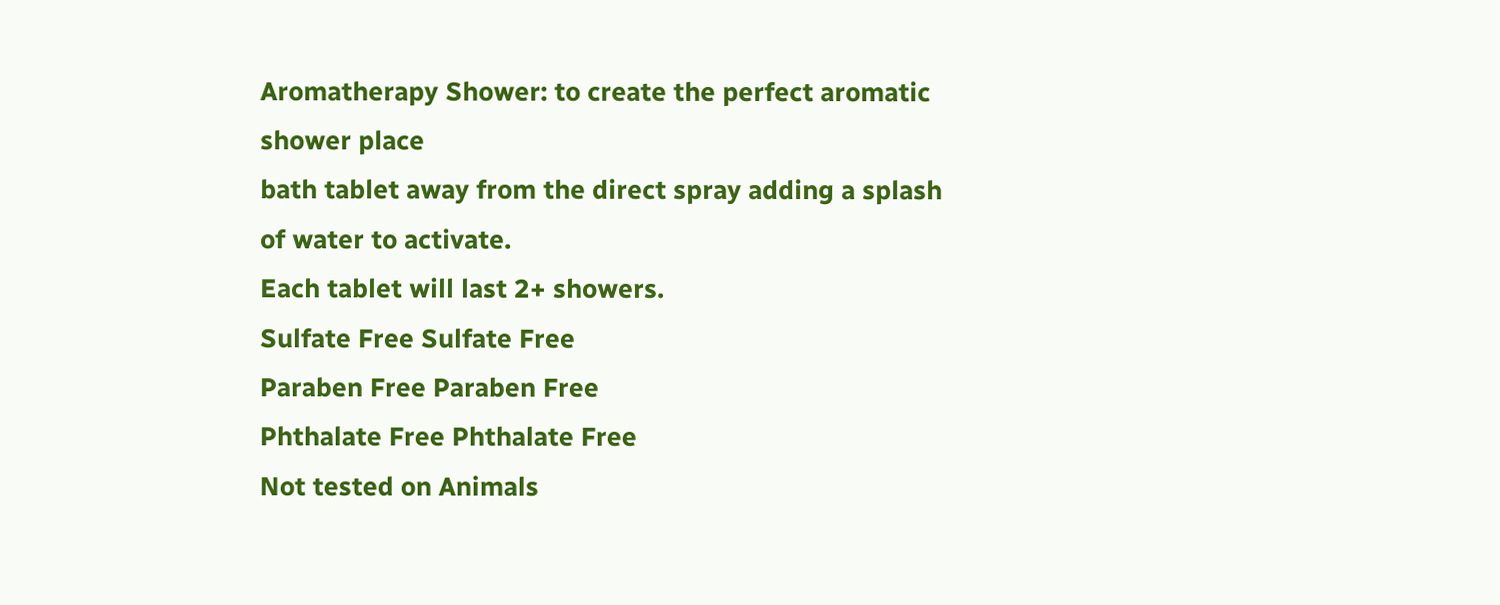Aromatherapy Shower: to create the perfect aromatic shower place
bath tablet away from the direct spray adding a splash of water to activate.
Each tablet will last 2+ showers.
Sulfate Free Sulfate Free
Paraben Free Paraben Free
Phthalate Free Phthalate Free
Not tested on Animals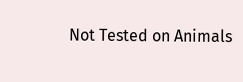Not Tested on Animals